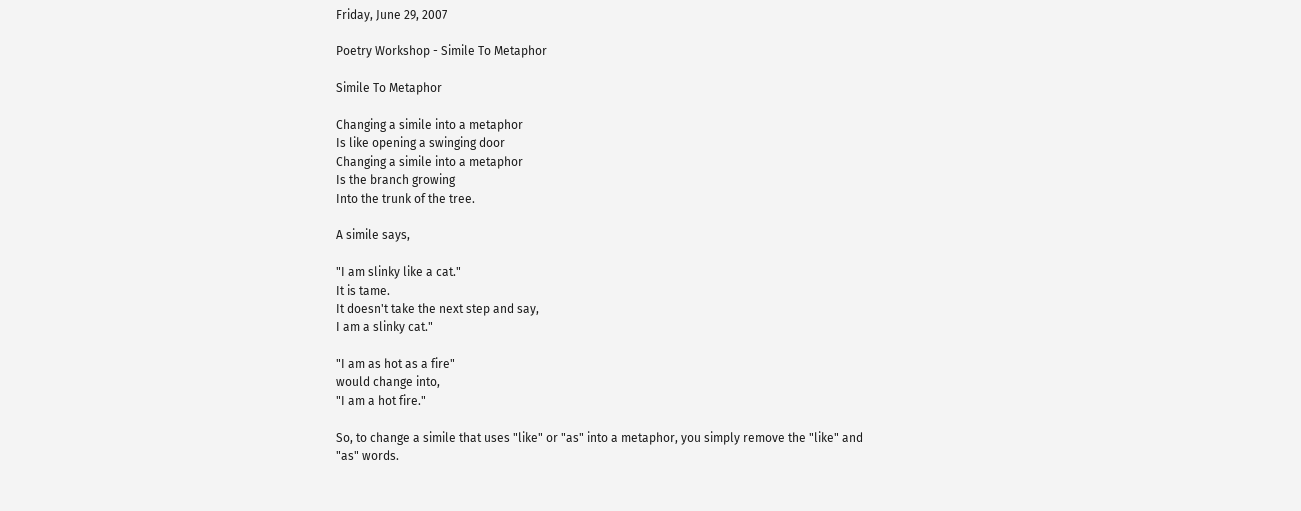Friday, June 29, 2007

Poetry Workshop - Simile To Metaphor

Simile To Metaphor

Changing a simile into a metaphor
Is like opening a swinging door
Changing a simile into a metaphor
Is the branch growing
Into the trunk of the tree.

A simile says,

"I am slinky like a cat."
It is tame.
It doesn't take the next step and say,
I am a slinky cat."

"I am as hot as a fire"
would change into,
"I am a hot fire."

So, to change a simile that uses "like" or "as" into a metaphor, you simply remove the "like" and "as" words.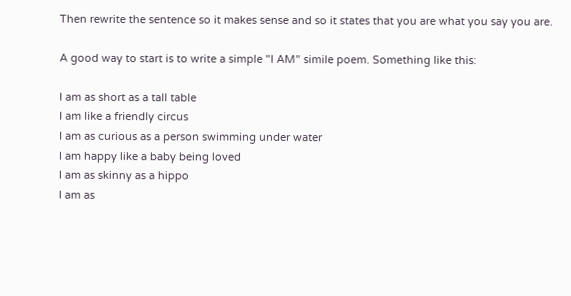Then rewrite the sentence so it makes sense and so it states that you are what you say you are.

A good way to start is to write a simple "I AM" simile poem. Something like this:

I am as short as a tall table
I am like a friendly circus
I am as curious as a person swimming under water
I am happy like a baby being loved
I am as skinny as a hippo
I am as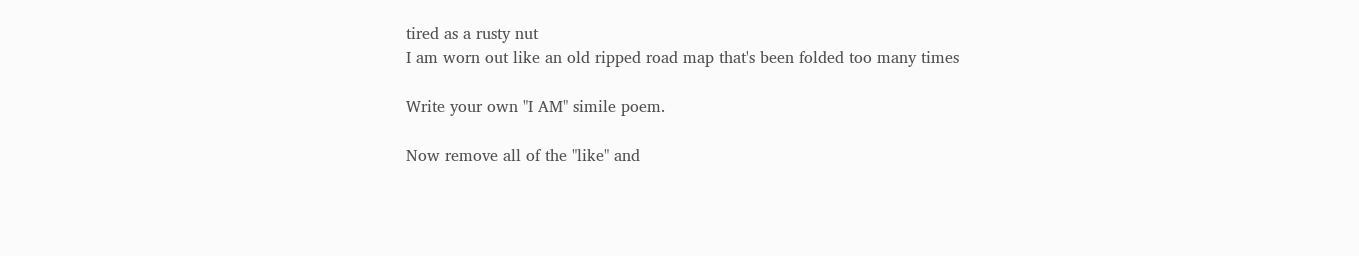tired as a rusty nut
I am worn out like an old ripped road map that's been folded too many times

Write your own "I AM" simile poem.

Now remove all of the "like" and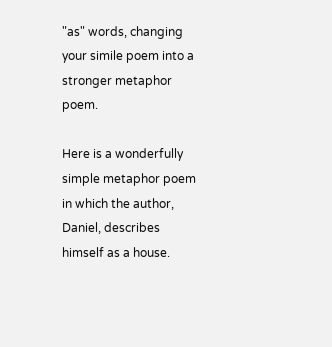"as" words, changing your simile poem into a stronger metaphor poem.

Here is a wonderfully simple metaphor poem in which the author, Daniel, describes himself as a house.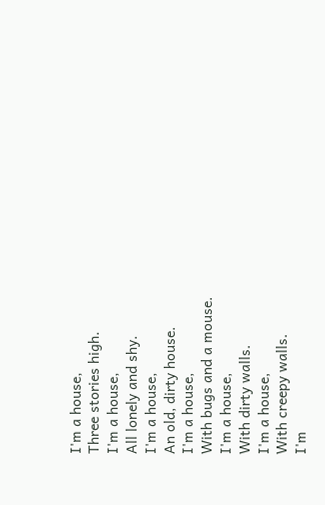I'm a house,
Three stories high.
I'm a house,
All lonely and shy.
I'm a house,
An old, dirty house.
I'm a house,
With bugs and a mouse.
I'm a house,
With dirty walls.
I'm a house,
With creepy walls.
I'm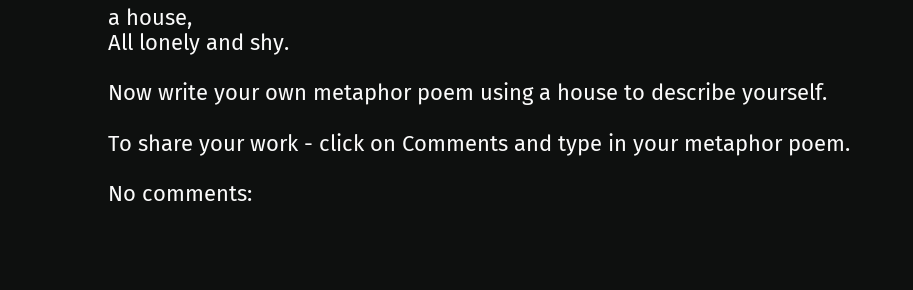a house,
All lonely and shy.

Now write your own metaphor poem using a house to describe yourself.

To share your work - click on Comments and type in your metaphor poem.

No comments: